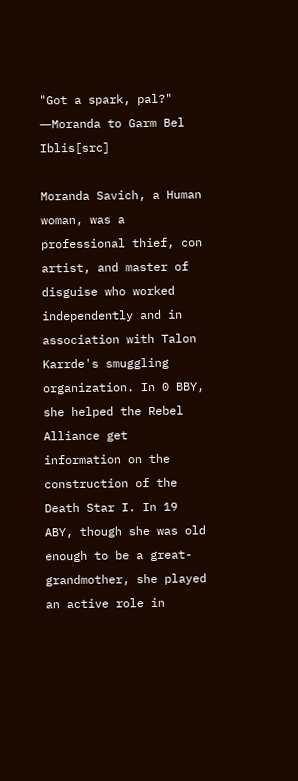"Got a spark, pal?"
―Moranda to Garm Bel Iblis[src]

Moranda Savich, a Human woman, was a professional thief, con artist, and master of disguise who worked independently and in association with Talon Karrde's smuggling organization. In 0 BBY, she helped the Rebel Alliance get information on the construction of the Death Star I. In 19 ABY, though she was old enough to be a great-grandmother, she played an active role in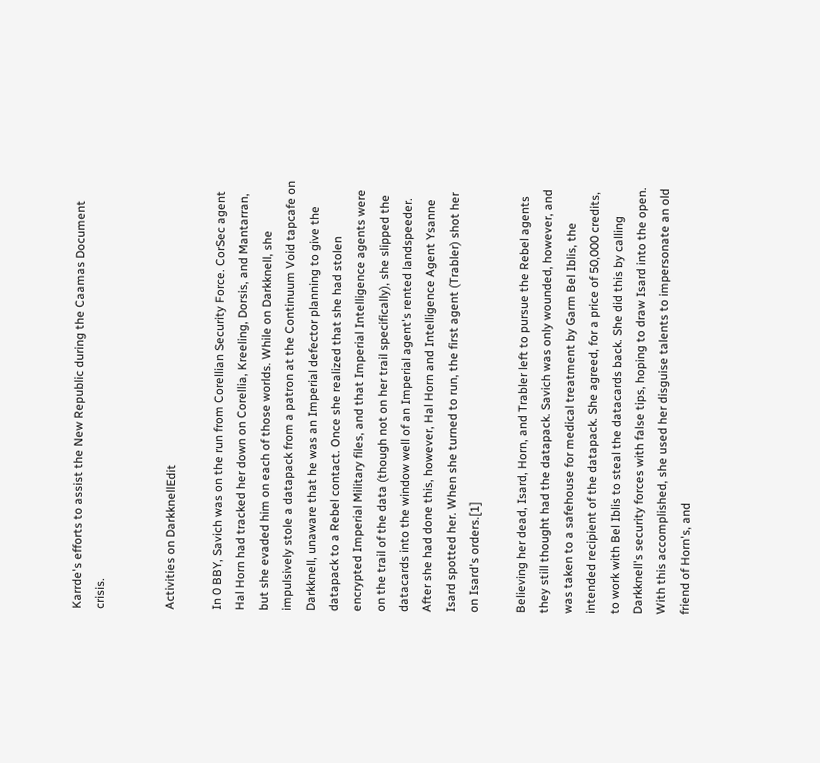Karrde's efforts to assist the New Republic during the Caamas Document crisis.


Activities on DarkknellEdit

In 0 BBY, Savich was on the run from Corellian Security Force. CorSec agent Hal Horn had tracked her down on Corellia, Kreeling, Dorsis, and Mantarran, but she evaded him on each of those worlds. While on Darkknell, she impulsively stole a datapack from a patron at the Continuum Void tapcafe on Darkknell, unaware that he was an Imperial defector planning to give the datapack to a Rebel contact. Once she realized that she had stolen encrypted Imperial Military files, and that Imperial Intelligence agents were on the trail of the data (though not on her trail specifically), she slipped the datacards into the window well of an Imperial agent's rented landspeeder. After she had done this, however, Hal Horn and Intelligence Agent Ysanne Isard spotted her. When she turned to run, the first agent (Trabler) shot her on Isard's orders.[1]

Believing her dead, Isard, Horn, and Trabler left to pursue the Rebel agents they still thought had the datapack. Savich was only wounded, however, and was taken to a safehouse for medical treatment by Garm Bel Iblis, the intended recipient of the datapack. She agreed, for a price of 50,000 credits, to work with Bel Iblis to steal the datacards back. She did this by calling Darkknell's security forces with false tips, hoping to draw Isard into the open. With this accomplished, she used her disguise talents to impersonate an old friend of Horn's, and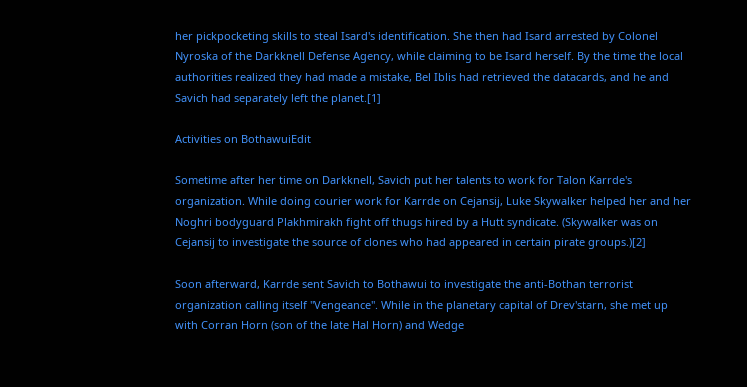her pickpocketing skills to steal Isard's identification. She then had Isard arrested by Colonel Nyroska of the Darkknell Defense Agency, while claiming to be Isard herself. By the time the local authorities realized they had made a mistake, Bel Iblis had retrieved the datacards, and he and Savich had separately left the planet.[1]

Activities on BothawuiEdit

Sometime after her time on Darkknell, Savich put her talents to work for Talon Karrde's organization. While doing courier work for Karrde on Cejansij, Luke Skywalker helped her and her Noghri bodyguard Plakhmirakh fight off thugs hired by a Hutt syndicate. (Skywalker was on Cejansij to investigate the source of clones who had appeared in certain pirate groups.)[2]

Soon afterward, Karrde sent Savich to Bothawui to investigate the anti-Bothan terrorist organization calling itself "Vengeance". While in the planetary capital of Drev'starn, she met up with Corran Horn (son of the late Hal Horn) and Wedge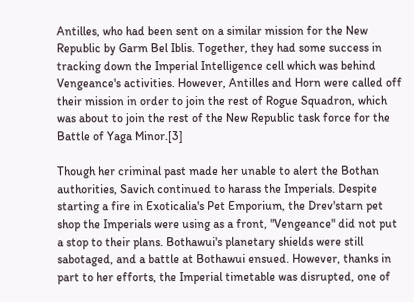Antilles, who had been sent on a similar mission for the New Republic by Garm Bel Iblis. Together, they had some success in tracking down the Imperial Intelligence cell which was behind Vengeance's activities. However, Antilles and Horn were called off their mission in order to join the rest of Rogue Squadron, which was about to join the rest of the New Republic task force for the Battle of Yaga Minor.[3]

Though her criminal past made her unable to alert the Bothan authorities, Savich continued to harass the Imperials. Despite starting a fire in Exoticalia's Pet Emporium, the Drev'starn pet shop the Imperials were using as a front, "Vengeance" did not put a stop to their plans. Bothawui's planetary shields were still sabotaged, and a battle at Bothawui ensued. However, thanks in part to her efforts, the Imperial timetable was disrupted, one of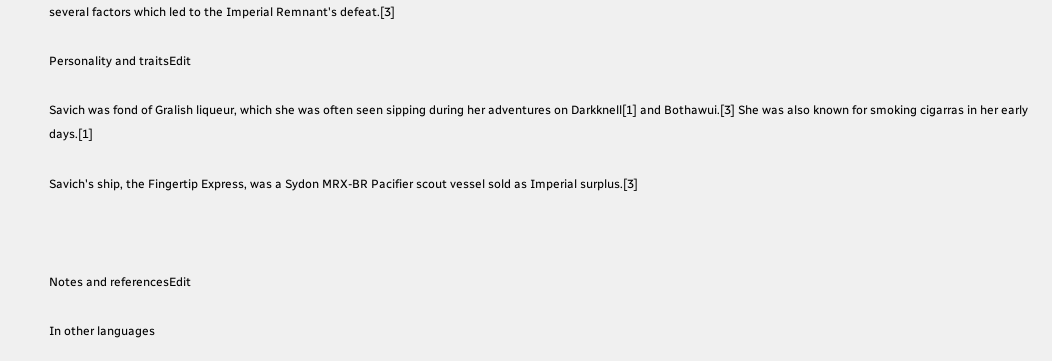several factors which led to the Imperial Remnant's defeat.[3]

Personality and traitsEdit

Savich was fond of Gralish liqueur, which she was often seen sipping during her adventures on Darkknell[1] and Bothawui.[3] She was also known for smoking cigarras in her early days.[1]

Savich's ship, the Fingertip Express, was a Sydon MRX-BR Pacifier scout vessel sold as Imperial surplus.[3]



Notes and referencesEdit

In other languages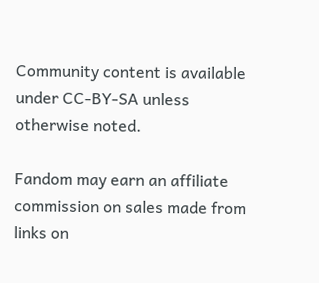Community content is available under CC-BY-SA unless otherwise noted.

Fandom may earn an affiliate commission on sales made from links on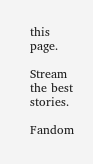this page.

Stream the best stories.

Fandom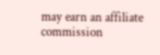may earn an affiliate commission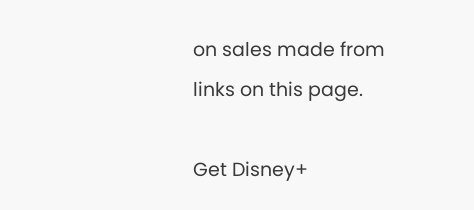on sales made from links on this page.

Get Disney+